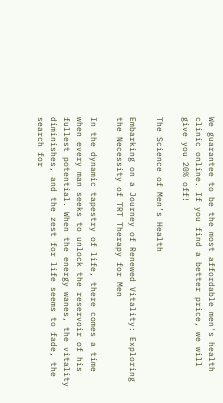We guarantee to be the most affordable men's health clinic online. If you find a better price, we will give you 20% off!

The Science of Men’s Health

Embarking on a Journey of Renewed Vitality: Exploring the Necessity of TRT Therapy for Men

In the dynamic tapestry of life, there comes a time when every man seeks to unlock the reservoir of his fullest potential. When the energy wanes, the vitality diminishes, and the zest for life seems to fade, the search for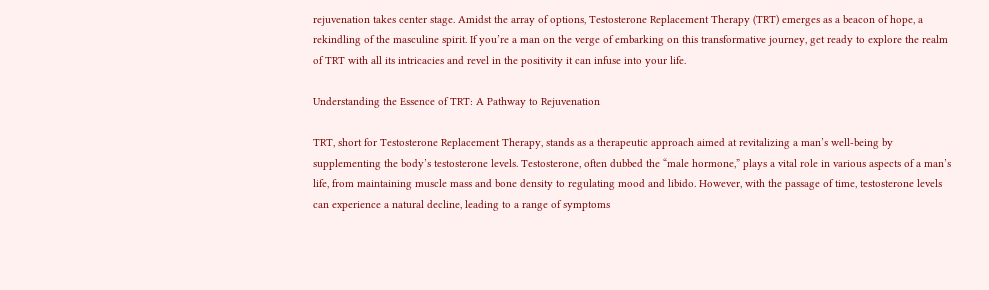rejuvenation takes center stage. Amidst the array of options, Testosterone Replacement Therapy (TRT) emerges as a beacon of hope, a rekindling of the masculine spirit. If you’re a man on the verge of embarking on this transformative journey, get ready to explore the realm of TRT with all its intricacies and revel in the positivity it can infuse into your life.

Understanding the Essence of TRT: A Pathway to Rejuvenation

TRT, short for Testosterone Replacement Therapy, stands as a therapeutic approach aimed at revitalizing a man’s well-being by supplementing the body’s testosterone levels. Testosterone, often dubbed the “male hormone,” plays a vital role in various aspects of a man’s life, from maintaining muscle mass and bone density to regulating mood and libido. However, with the passage of time, testosterone levels can experience a natural decline, leading to a range of symptoms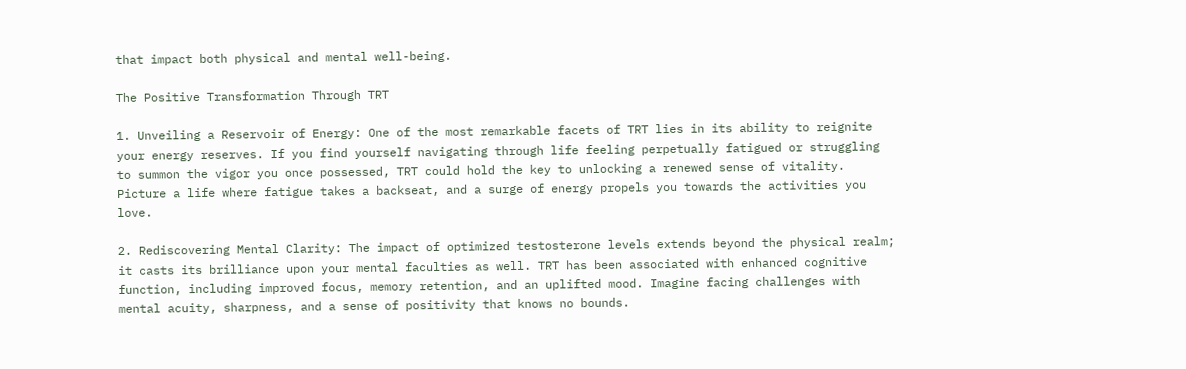that impact both physical and mental well-being.

The Positive Transformation Through TRT

1. Unveiling a Reservoir of Energy: One of the most remarkable facets of TRT lies in its ability to reignite your energy reserves. If you find yourself navigating through life feeling perpetually fatigued or struggling to summon the vigor you once possessed, TRT could hold the key to unlocking a renewed sense of vitality. Picture a life where fatigue takes a backseat, and a surge of energy propels you towards the activities you love.

2. Rediscovering Mental Clarity: The impact of optimized testosterone levels extends beyond the physical realm; it casts its brilliance upon your mental faculties as well. TRT has been associated with enhanced cognitive function, including improved focus, memory retention, and an uplifted mood. Imagine facing challenges with mental acuity, sharpness, and a sense of positivity that knows no bounds.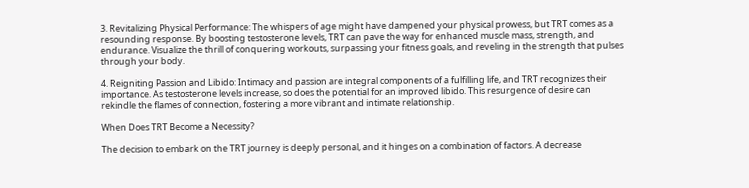3. Revitalizing Physical Performance: The whispers of age might have dampened your physical prowess, but TRT comes as a resounding response. By boosting testosterone levels, TRT can pave the way for enhanced muscle mass, strength, and endurance. Visualize the thrill of conquering workouts, surpassing your fitness goals, and reveling in the strength that pulses through your body.

4. Reigniting Passion and Libido: Intimacy and passion are integral components of a fulfilling life, and TRT recognizes their importance. As testosterone levels increase, so does the potential for an improved libido. This resurgence of desire can rekindle the flames of connection, fostering a more vibrant and intimate relationship.

When Does TRT Become a Necessity?

The decision to embark on the TRT journey is deeply personal, and it hinges on a combination of factors. A decrease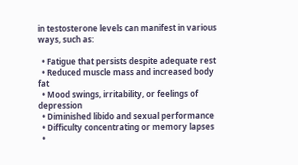in testosterone levels can manifest in various ways, such as:

  • Fatigue that persists despite adequate rest
  • Reduced muscle mass and increased body fat
  • Mood swings, irritability, or feelings of depression
  • Diminished libido and sexual performance
  • Difficulty concentrating or memory lapses
  •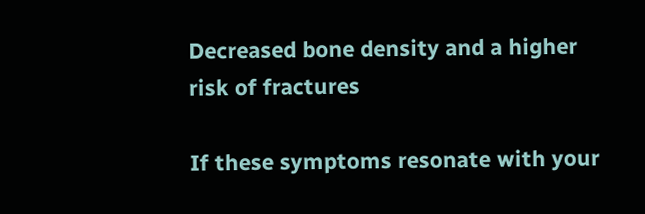Decreased bone density and a higher risk of fractures

If these symptoms resonate with your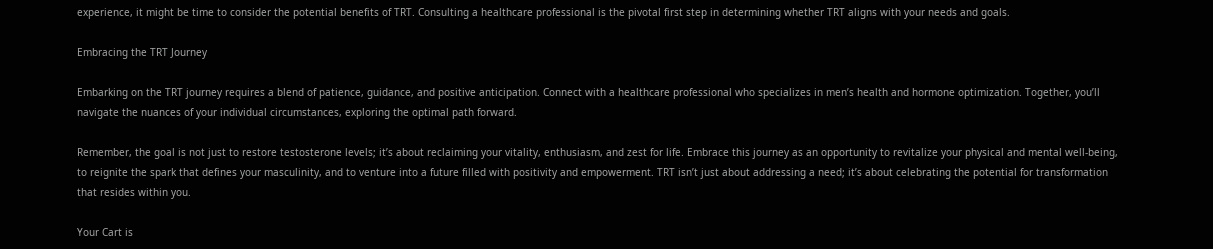experience, it might be time to consider the potential benefits of TRT. Consulting a healthcare professional is the pivotal first step in determining whether TRT aligns with your needs and goals.

Embracing the TRT Journey

Embarking on the TRT journey requires a blend of patience, guidance, and positive anticipation. Connect with a healthcare professional who specializes in men’s health and hormone optimization. Together, you’ll navigate the nuances of your individual circumstances, exploring the optimal path forward.

Remember, the goal is not just to restore testosterone levels; it’s about reclaiming your vitality, enthusiasm, and zest for life. Embrace this journey as an opportunity to revitalize your physical and mental well-being, to reignite the spark that defines your masculinity, and to venture into a future filled with positivity and empowerment. TRT isn’t just about addressing a need; it’s about celebrating the potential for transformation that resides within you.

Your Cart is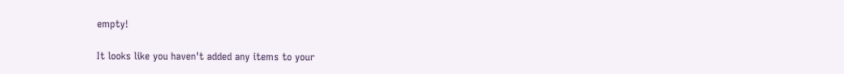empty!

It looks like you haven't added any items to your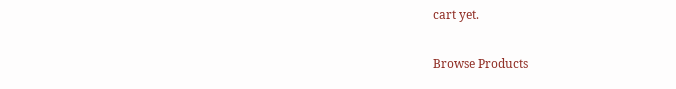cart yet.

Browse Products